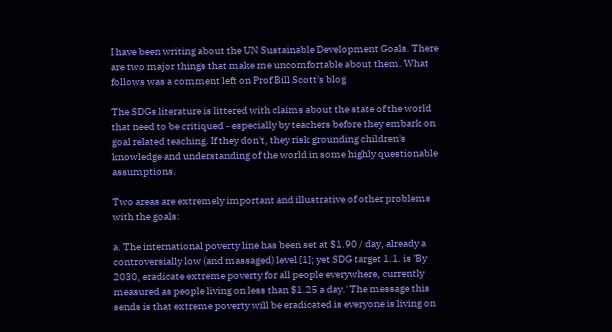I have been writing about the UN Sustainable Development Goals. There are two major things that make me uncomfortable about them. What follows was a comment left on Prof Bill Scott's blog

The SDGs literature is littered with claims about the state of the world that need to be critiqued - especially by teachers before they embark on goal related teaching. If they don't, they risk grounding children's knowledge and understanding of the world in some highly questionable assumptions.

Two areas are extremely important and illustrative of other problems with the goals:

a. The international poverty line has been set at $1.90 / day, already a controversially low (and massaged) level [1]; yet SDG target 1.1. is 'By 2030, eradicate extreme poverty for all people everywhere, currently measured as people living on less than $1.25 a day.' The message this sends is that extreme poverty will be eradicated is everyone is living on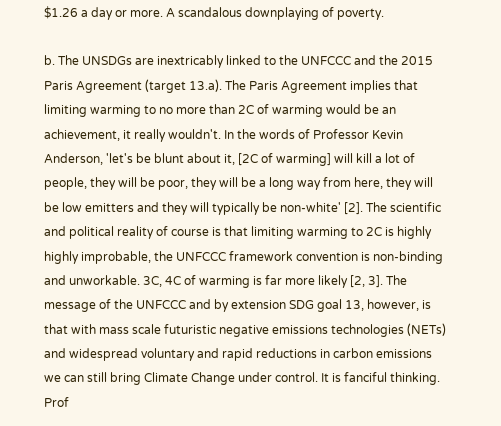$1.26 a day or more. A scandalous downplaying of poverty.

b. The UNSDGs are inextricably linked to the UNFCCC and the 2015 Paris Agreement (target 13.a). The Paris Agreement implies that limiting warming to no more than 2C of warming would be an achievement, it really wouldn't. In the words of Professor Kevin Anderson, 'let's be blunt about it, [2C of warming] will kill a lot of people, they will be poor, they will be a long way from here, they will be low emitters and they will typically be non-white' [2]. The scientific and political reality of course is that limiting warming to 2C is highly highly improbable, the UNFCCC framework convention is non-binding and unworkable. 3C, 4C of warming is far more likely [2, 3]. The message of the UNFCCC and by extension SDG goal 13, however, is that with mass scale futuristic negative emissions technologies (NETs) and widespread voluntary and rapid reductions in carbon emissions we can still bring Climate Change under control. It is fanciful thinking. Prof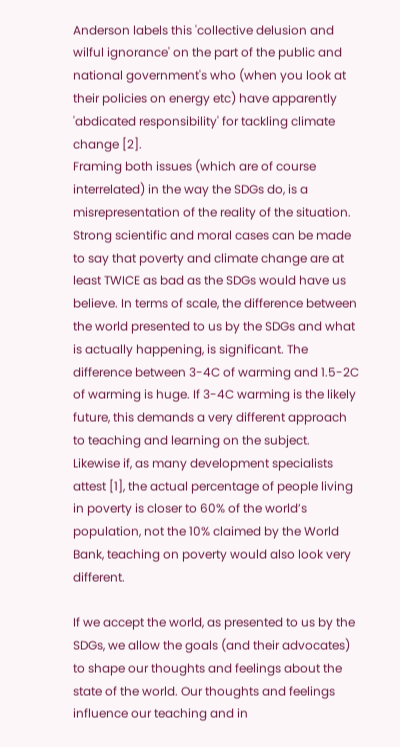Anderson labels this 'collective delusion and wilful ignorance' on the part of the public and national government's who (when you look at their policies on energy etc) have apparently 'abdicated responsibility' for tackling climate change [2].
Framing both issues (which are of course interrelated) in the way the SDGs do, is a misrepresentation of the reality of the situation. Strong scientific and moral cases can be made to say that poverty and climate change are at least TWICE as bad as the SDGs would have us believe. In terms of scale, the difference between the world presented to us by the SDGs and what is actually happening, is significant. The difference between 3-4C of warming and 1.5-2C of warming is huge. If 3-4C warming is the likely future, this demands a very different approach to teaching and learning on the subject. Likewise if, as many development specialists attest [1], the actual percentage of people living in poverty is closer to 60% of the world’s population, not the 10% claimed by the World Bank, teaching on poverty would also look very different.

If we accept the world, as presented to us by the SDGs, we allow the goals (and their advocates) to shape our thoughts and feelings about the state of the world. Our thoughts and feelings influence our teaching and in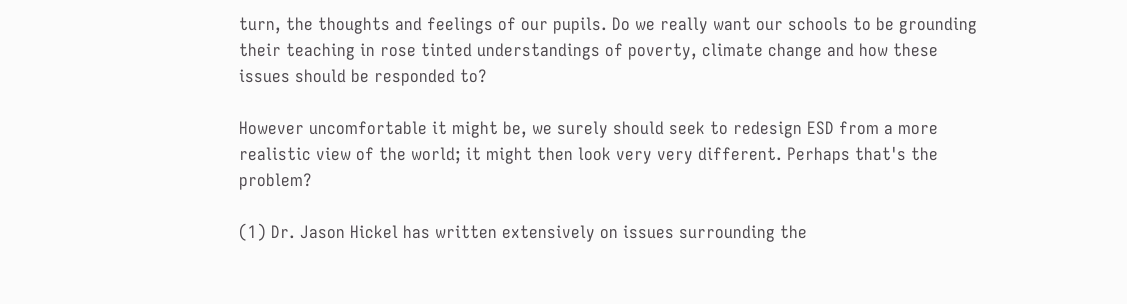turn, the thoughts and feelings of our pupils. Do we really want our schools to be grounding their teaching in rose tinted understandings of poverty, climate change and how these issues should be responded to?

However uncomfortable it might be, we surely should seek to redesign ESD from a more realistic view of the world; it might then look very very different. Perhaps that's the problem?

(1) Dr. Jason Hickel has written extensively on issues surrounding the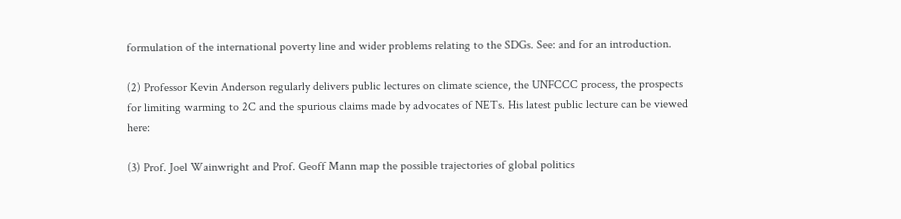formulation of the international poverty line and wider problems relating to the SDGs. See: and for an introduction.

(2) Professor Kevin Anderson regularly delivers public lectures on climate science, the UNFCCC process, the prospects for limiting warming to 2C and the spurious claims made by advocates of NETs. His latest public lecture can be viewed here:

(3) Prof. Joel Wainwright and Prof. Geoff Mann map the possible trajectories of global politics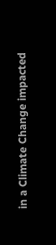in a Climate Change impacted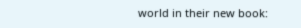world in their new book: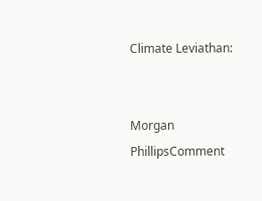Climate Leviathan:


Morgan PhillipsComment